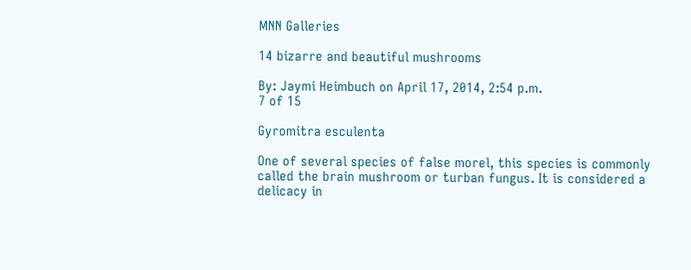MNN Galleries

14 bizarre and beautiful mushrooms

By: Jaymi Heimbuch on April 17, 2014, 2:54 p.m.
7 of 15

Gyromitra esculenta

One of several species of false morel, this species is commonly called the brain mushroom or turban fungus. It is considered a delicacy in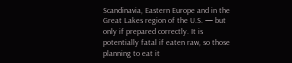Scandinavia, Eastern Europe and in the Great Lakes region of the U.S. — but only if prepared correctly. It is potentially fatal if eaten raw, so those planning to eat it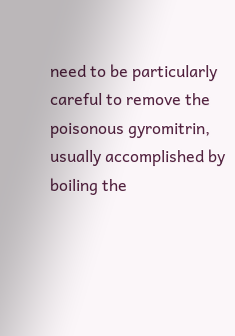need to be particularly careful to remove the poisonous gyromitrin, usually accomplished by boiling the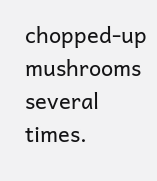chopped-up mushrooms several times.